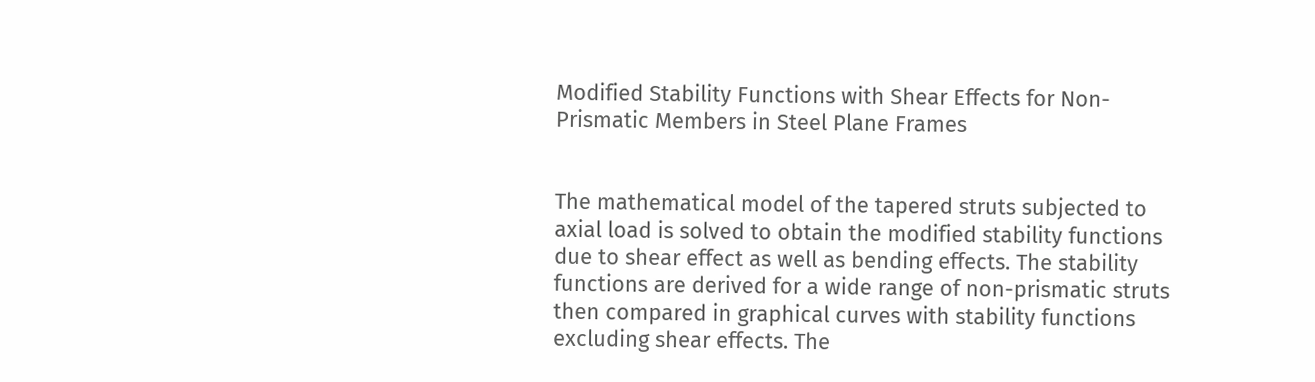Modified Stability Functions with Shear Effects for Non-Prismatic Members in Steel Plane Frames


The mathematical model of the tapered struts subjected to axial load is solved to obtain the modified stability functions due to shear effect as well as bending effects. The stability functions are derived for a wide range of non-prismatic struts then compared in graphical curves with stability functions excluding shear effects. The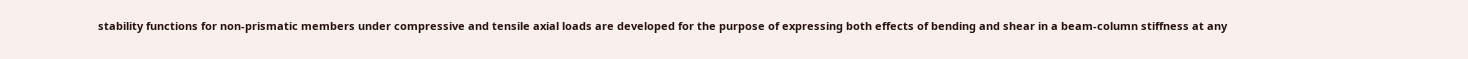stability functions for non-prismatic members under compressive and tensile axial loads are developed for the purpose of expressing both effects of bending and shear in a beam-column stiffness at any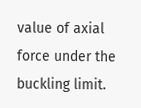value of axial force under the buckling limit.